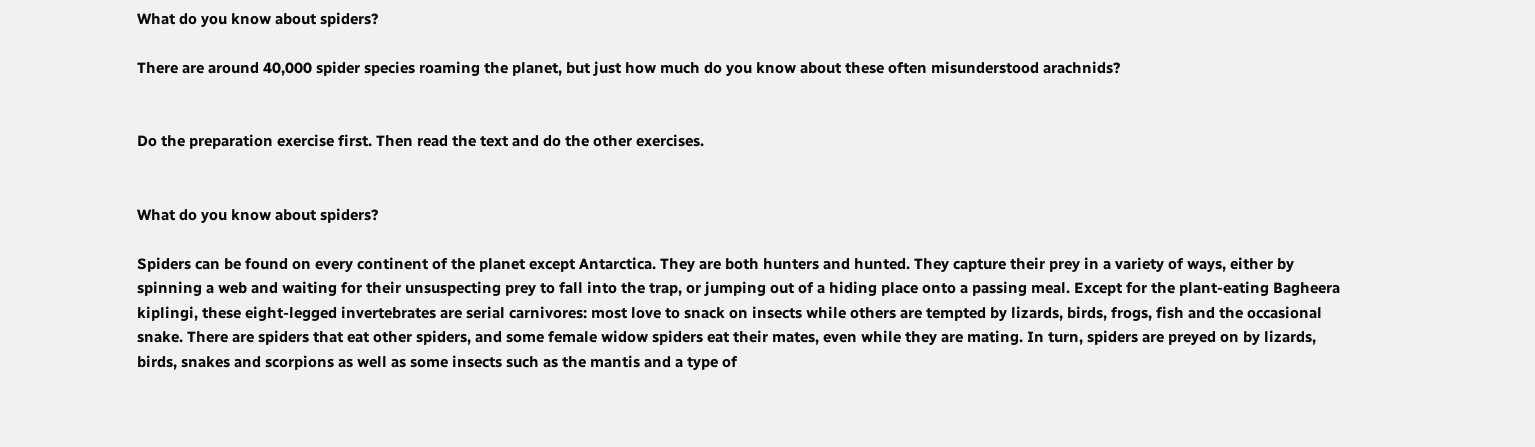What do you know about spiders?

There are around 40,000 spider species roaming the planet, but just how much do you know about these often misunderstood arachnids?


Do the preparation exercise first. Then read the text and do the other exercises.


What do you know about spiders?

Spiders can be found on every continent of the planet except Antarctica. They are both hunters and hunted. They capture their prey in a variety of ways, either by spinning a web and waiting for their unsuspecting prey to fall into the trap, or jumping out of a hiding place onto a passing meal. Except for the plant-eating Bagheera kiplingi, these eight-legged invertebrates are serial carnivores: most love to snack on insects while others are tempted by lizards, birds, frogs, fish and the occasional snake. There are spiders that eat other spiders, and some female widow spiders eat their mates, even while they are mating. In turn, spiders are preyed on by lizards, birds, snakes and scorpions as well as some insects such as the mantis and a type of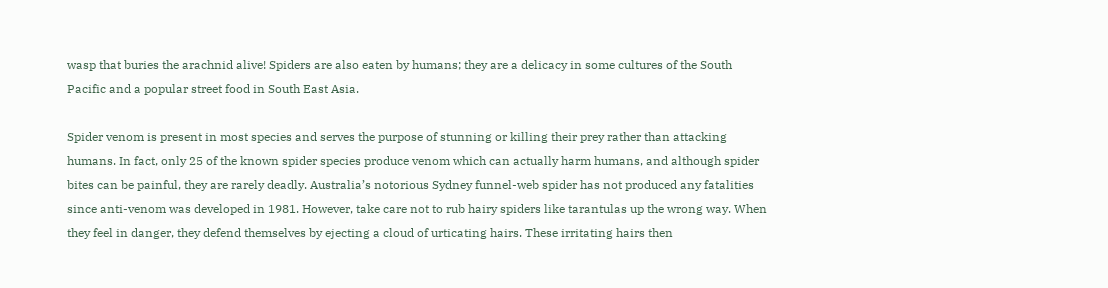wasp that buries the arachnid alive! Spiders are also eaten by humans; they are a delicacy in some cultures of the South Pacific and a popular street food in South East Asia.

Spider venom is present in most species and serves the purpose of stunning or killing their prey rather than attacking humans. In fact, only 25 of the known spider species produce venom which can actually harm humans, and although spider bites can be painful, they are rarely deadly. Australia’s notorious Sydney funnel-web spider has not produced any fatalities since anti-venom was developed in 1981. However, take care not to rub hairy spiders like tarantulas up the wrong way. When they feel in danger, they defend themselves by ejecting a cloud of urticating hairs. These irritating hairs then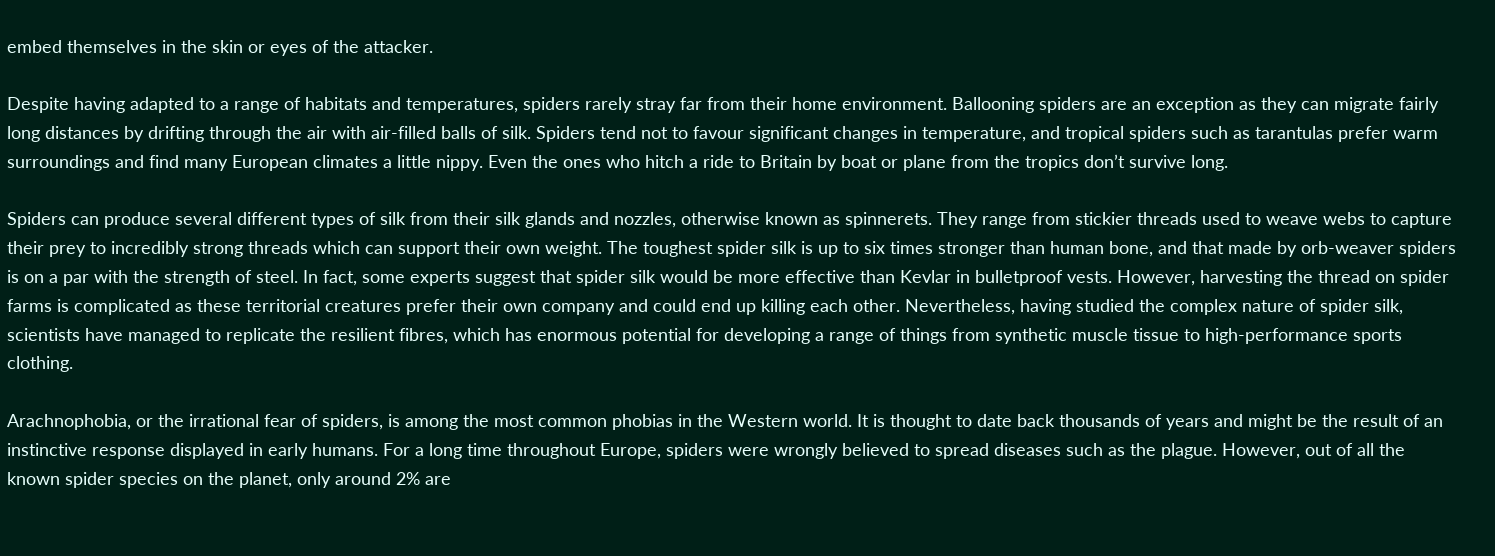embed themselves in the skin or eyes of the attacker.

Despite having adapted to a range of habitats and temperatures, spiders rarely stray far from their home environment. Ballooning spiders are an exception as they can migrate fairly long distances by drifting through the air with air-filled balls of silk. Spiders tend not to favour significant changes in temperature, and tropical spiders such as tarantulas prefer warm surroundings and find many European climates a little nippy. Even the ones who hitch a ride to Britain by boat or plane from the tropics don’t survive long.

Spiders can produce several different types of silk from their silk glands and nozzles, otherwise known as spinnerets. They range from stickier threads used to weave webs to capture their prey to incredibly strong threads which can support their own weight. The toughest spider silk is up to six times stronger than human bone, and that made by orb-weaver spiders is on a par with the strength of steel. In fact, some experts suggest that spider silk would be more effective than Kevlar in bulletproof vests. However, harvesting the thread on spider farms is complicated as these territorial creatures prefer their own company and could end up killing each other. Nevertheless, having studied the complex nature of spider silk, scientists have managed to replicate the resilient fibres, which has enormous potential for developing a range of things from synthetic muscle tissue to high-performance sports clothing.

Arachnophobia, or the irrational fear of spiders, is among the most common phobias in the Western world. It is thought to date back thousands of years and might be the result of an instinctive response displayed in early humans. For a long time throughout Europe, spiders were wrongly believed to spread diseases such as the plague. However, out of all the known spider species on the planet, only around 2% are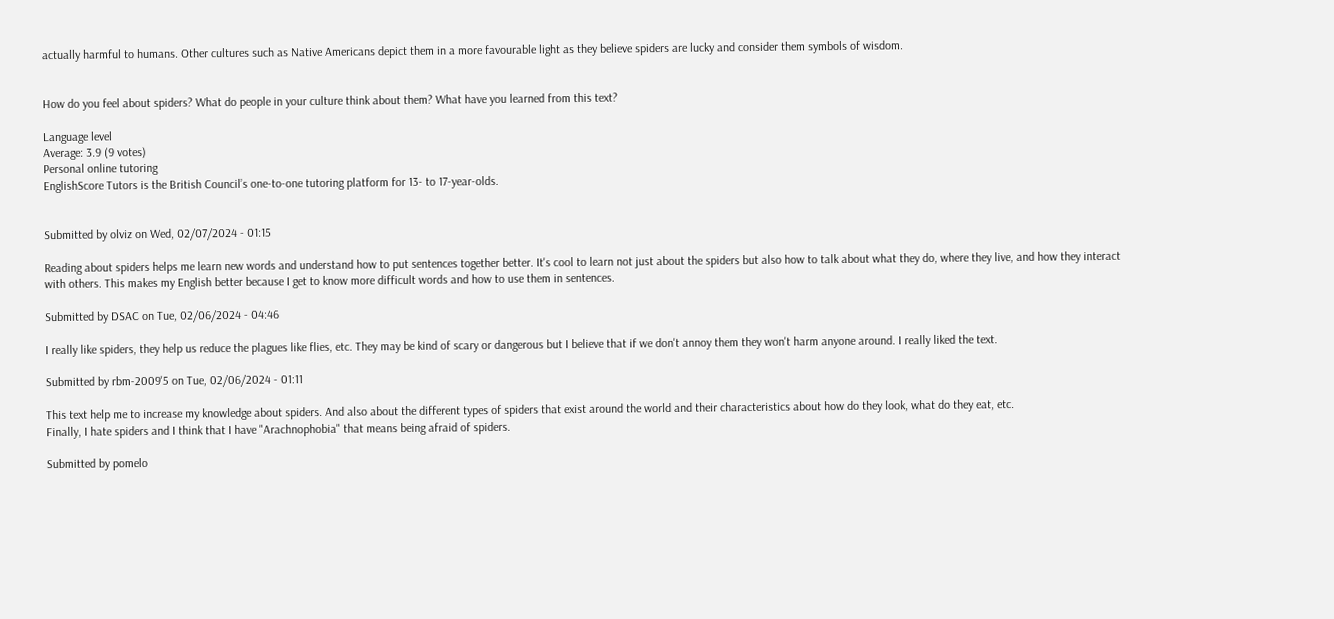actually harmful to humans. Other cultures such as Native Americans depict them in a more favourable light as they believe spiders are lucky and consider them symbols of wisdom.


How do you feel about spiders? What do people in your culture think about them? What have you learned from this text?

Language level
Average: 3.9 (9 votes)
Personal online tutoring
EnglishScore Tutors is the British Council’s one-to-one tutoring platform for 13- to 17-year-olds.


Submitted by olviz on Wed, 02/07/2024 - 01:15

Reading about spiders helps me learn new words and understand how to put sentences together better. It's cool to learn not just about the spiders but also how to talk about what they do, where they live, and how they interact with others. This makes my English better because I get to know more difficult words and how to use them in sentences.

Submitted by DSAC on Tue, 02/06/2024 - 04:46

I really like spiders, they help us reduce the plagues like flies, etc. They may be kind of scary or dangerous but I believe that if we don't annoy them they won't harm anyone around. I really liked the text.

Submitted by rbm-2009'5 on Tue, 02/06/2024 - 01:11

This text help me to increase my knowledge about spiders. And also about the different types of spiders that exist around the world and their characteristics about how do they look, what do they eat, etc.
Finally, I hate spiders and I think that I have "Arachnophobia" that means being afraid of spiders.

Submitted by pomelo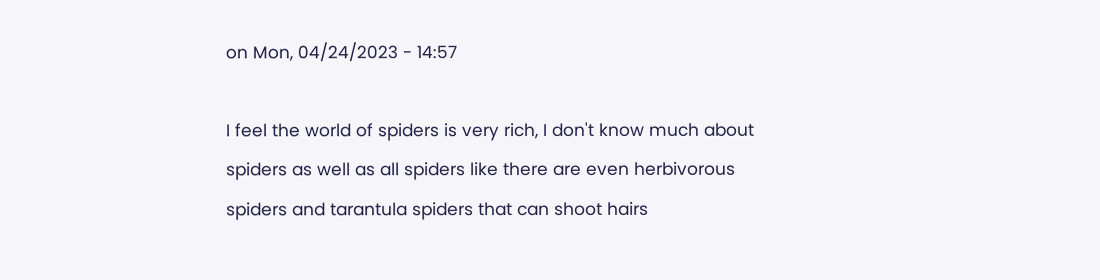on Mon, 04/24/2023 - 14:57

I feel the world of spiders is very rich, I don't know much about spiders as well as all spiders like there are even herbivorous spiders and tarantula spiders that can shoot hairs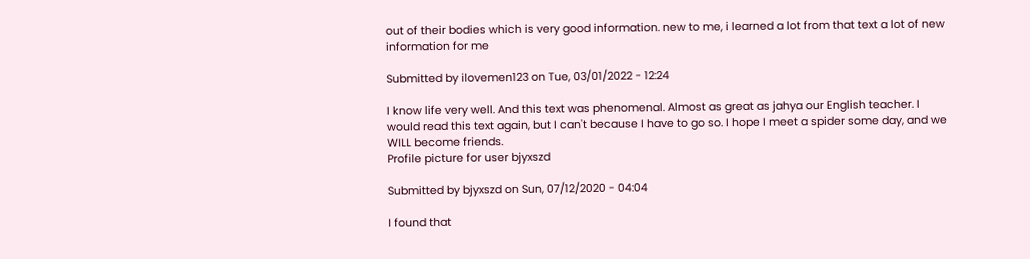out of their bodies which is very good information. new to me, i learned a lot from that text a lot of new information for me

Submitted by ilovemen123 on Tue, 03/01/2022 - 12:24

I know life very well. And this text was phenomenal. Almost as great as jahya our English teacher. I would read this text again, but I can't because I have to go so. I hope I meet a spider some day, and we WILL become friends.
Profile picture for user bjyxszd

Submitted by bjyxszd on Sun, 07/12/2020 - 04:04

I found that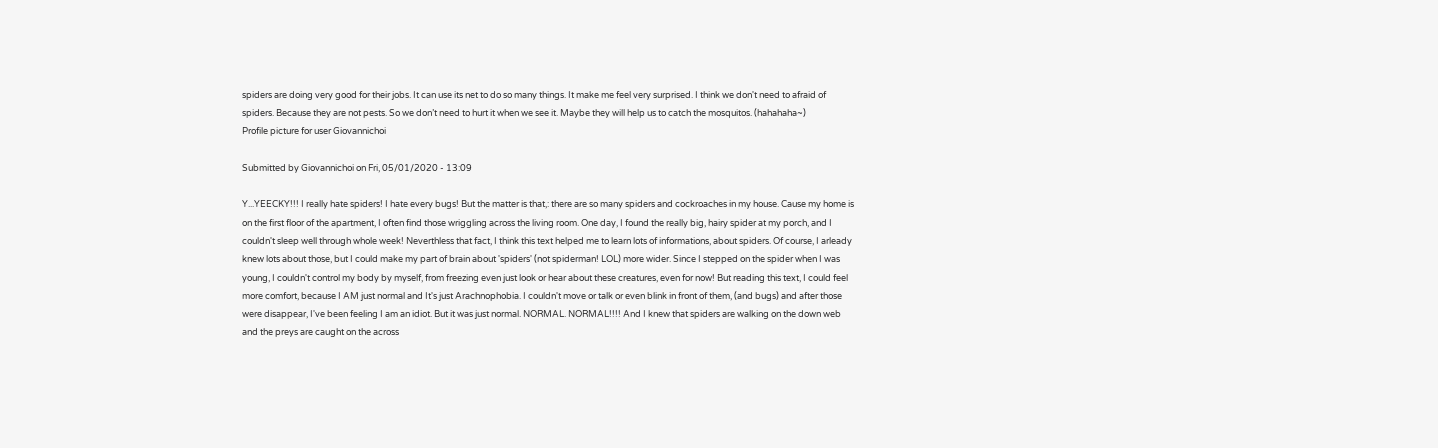spiders are doing very good for their jobs. It can use its net to do so many things. It make me feel very surprised. I think we don't need to afraid of spiders. Because they are not pests. So we don’t need to hurt it when we see it. Maybe they will help us to catch the mosquitos. (hahahaha~)
Profile picture for user Giovannichoi

Submitted by Giovannichoi on Fri, 05/01/2020 - 13:09

Y...YEECKY!!! I really hate spiders! I hate every bugs! But the matter is that,: there are so many spiders and cockroaches in my house. Cause my home is on the first floor of the apartment, I often find those wriggling across the living room. One day, I found the really big, hairy spider at my porch, and I couldn't sleep well through whole week! Neverthless that fact, I think this text helped me to learn lots of informations, about spiders. Of course, I arleady knew lots about those, but I could make my part of brain about 'spiders' (not spiderman! LOL) more wider. Since I stepped on the spider when I was young, I couldn't control my body by myself, from freezing even just look or hear about these creatures, even for now! But reading this text, I could feel more comfort, because I AM just normal and It's just Arachnophobia. I couldn't move or talk or even blink in front of them, (and bugs) and after those were disappear, I've been feeling I am an idiot. But it was just normal. NORMAL. NORMAL!!!! And I knew that spiders are walking on the down web and the preys are caught on the across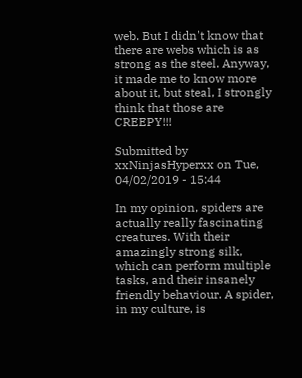web. But I didn't know that there are webs which is as strong as the steel. Anyway, it made me to know more about it, but steal, I strongly think that those are CREEPY!!!

Submitted by xxNinjasHyperxx on Tue, 04/02/2019 - 15:44

In my opinion, spiders are actually really fascinating creatures. With their amazingly strong silk, which can perform multiple tasks, and their insanely friendly behaviour. A spider, in my culture, is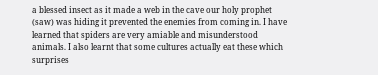a blessed insect as it made a web in the cave our holy prophet (saw) was hiding it prevented the enemies from coming in. I have learned that spiders are very amiable and misunderstood animals. I also learnt that some cultures actually eat these which surprises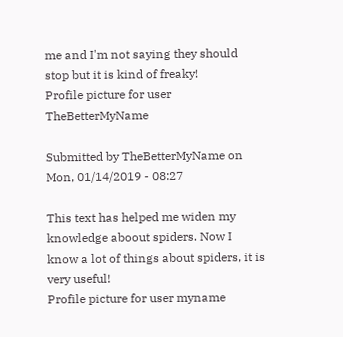me and I'm not saying they should stop but it is kind of freaky!
Profile picture for user TheBetterMyName

Submitted by TheBetterMyName on Mon, 01/14/2019 - 08:27

This text has helped me widen my knowledge aboout spiders. Now I know a lot of things about spiders, it is very useful!
Profile picture for user myname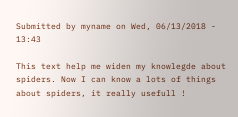Submitted by myname on Wed, 06/13/2018 - 13:43

This text help me widen my knowlegde about spiders. Now I can know a lots of things about spiders, it really usefull !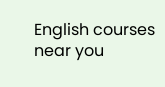English courses near you